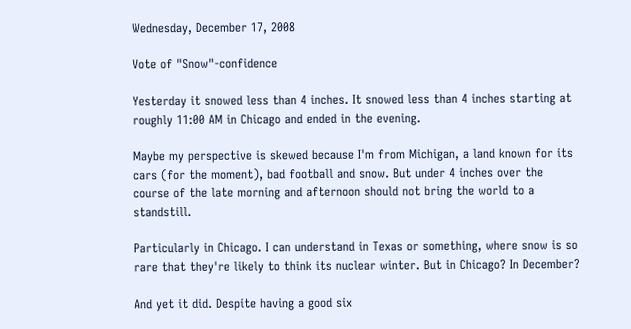Wednesday, December 17, 2008

Vote of "Snow"-confidence

Yesterday it snowed less than 4 inches. It snowed less than 4 inches starting at roughly 11:00 AM in Chicago and ended in the evening.

Maybe my perspective is skewed because I'm from Michigan, a land known for its cars (for the moment), bad football and snow. But under 4 inches over the course of the late morning and afternoon should not bring the world to a standstill.

Particularly in Chicago. I can understand in Texas or something, where snow is so rare that they're likely to think its nuclear winter. But in Chicago? In December?

And yet it did. Despite having a good six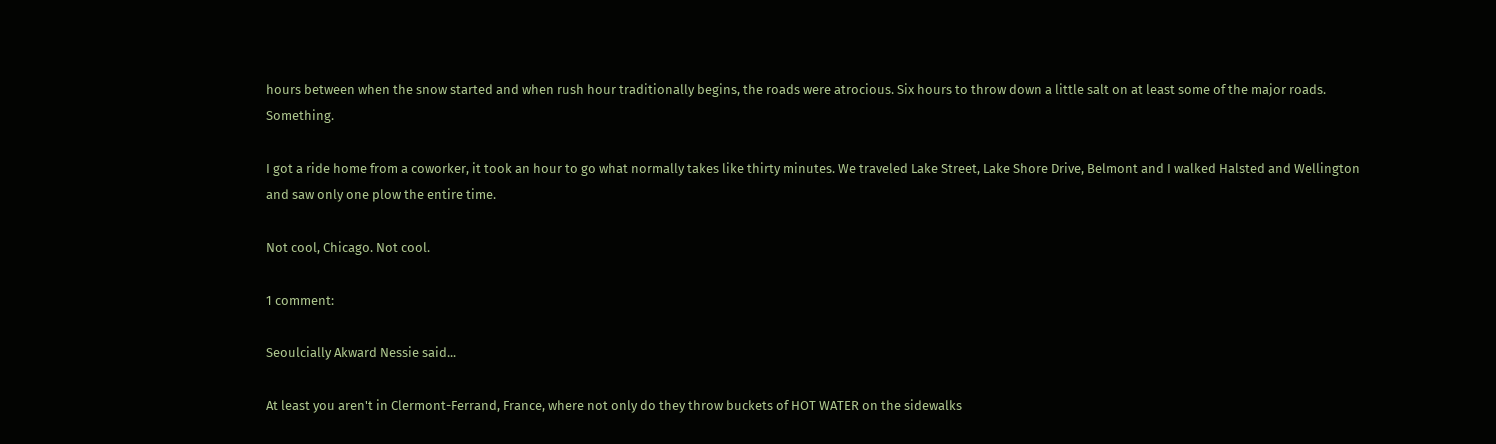hours between when the snow started and when rush hour traditionally begins, the roads were atrocious. Six hours to throw down a little salt on at least some of the major roads. Something.

I got a ride home from a coworker, it took an hour to go what normally takes like thirty minutes. We traveled Lake Street, Lake Shore Drive, Belmont and I walked Halsted and Wellington and saw only one plow the entire time.

Not cool, Chicago. Not cool.

1 comment:

Seoulcially Akward Nessie said...

At least you aren't in Clermont-Ferrand, France, where not only do they throw buckets of HOT WATER on the sidewalks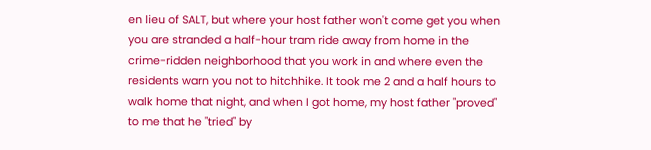en lieu of SALT, but where your host father won't come get you when you are stranded a half-hour tram ride away from home in the crime-ridden neighborhood that you work in and where even the residents warn you not to hitchhike. It took me 2 and a half hours to walk home that night, and when I got home, my host father "proved" to me that he "tried" by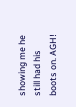showing me he still had his boots on. AGH!